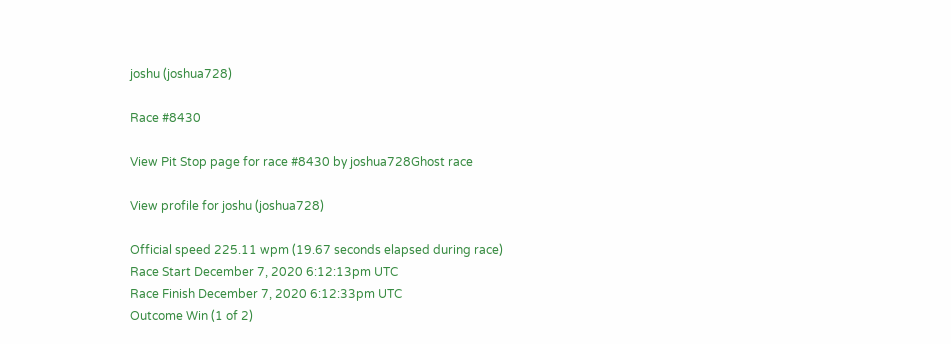joshu (joshua728)

Race #8430

View Pit Stop page for race #8430 by joshua728Ghost race

View profile for joshu (joshua728)

Official speed 225.11 wpm (19.67 seconds elapsed during race)
Race Start December 7, 2020 6:12:13pm UTC
Race Finish December 7, 2020 6:12:33pm UTC
Outcome Win (1 of 2)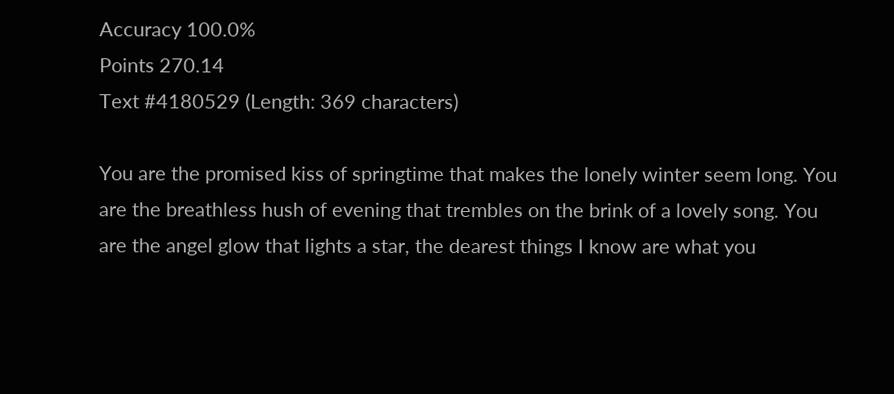Accuracy 100.0%
Points 270.14
Text #4180529 (Length: 369 characters)

You are the promised kiss of springtime that makes the lonely winter seem long. You are the breathless hush of evening that trembles on the brink of a lovely song. You are the angel glow that lights a star, the dearest things I know are what you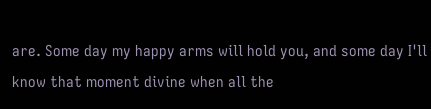are. Some day my happy arms will hold you, and some day I'll know that moment divine when all the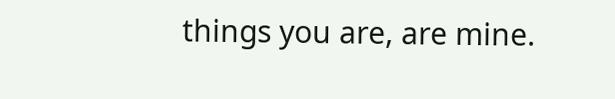things you are, are mine.